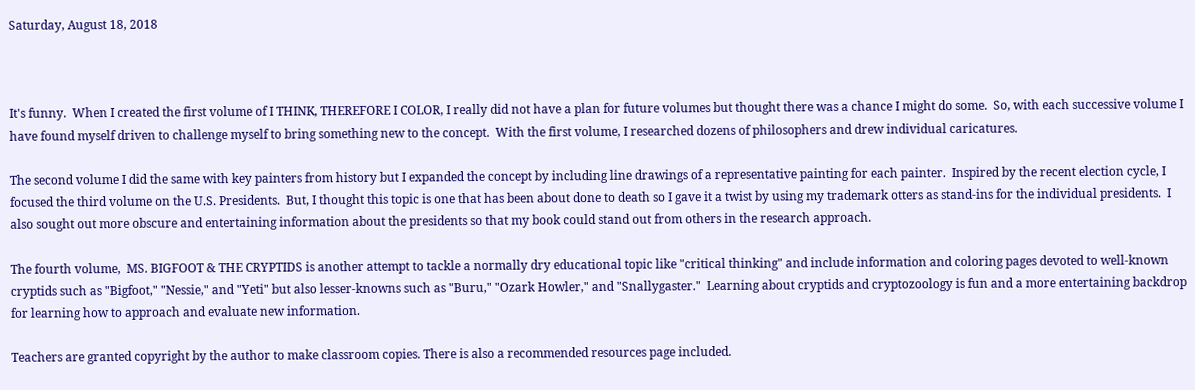Saturday, August 18, 2018



It's funny.  When I created the first volume of I THINK, THEREFORE I COLOR, I really did not have a plan for future volumes but thought there was a chance I might do some.  So, with each successive volume I have found myself driven to challenge myself to bring something new to the concept.  With the first volume, I researched dozens of philosophers and drew individual caricatures.

The second volume I did the same with key painters from history but I expanded the concept by including line drawings of a representative painting for each painter.  Inspired by the recent election cycle, I focused the third volume on the U.S. Presidents.  But, I thought this topic is one that has been about done to death so I gave it a twist by using my trademark otters as stand-ins for the individual presidents.  I also sought out more obscure and entertaining information about the presidents so that my book could stand out from others in the research approach.

The fourth volume,  MS. BIGFOOT & THE CRYPTIDS is another attempt to tackle a normally dry educational topic like "critical thinking" and include information and coloring pages devoted to well-known cryptids such as "Bigfoot," "Nessie," and "Yeti" but also lesser-knowns such as "Buru," "Ozark Howler," and "Snallygaster."  Learning about cryptids and cryptozoology is fun and a more entertaining backdrop for learning how to approach and evaluate new information.

Teachers are granted copyright by the author to make classroom copies. There is also a recommended resources page included.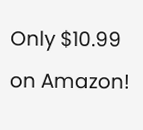Only $10.99 on Amazon!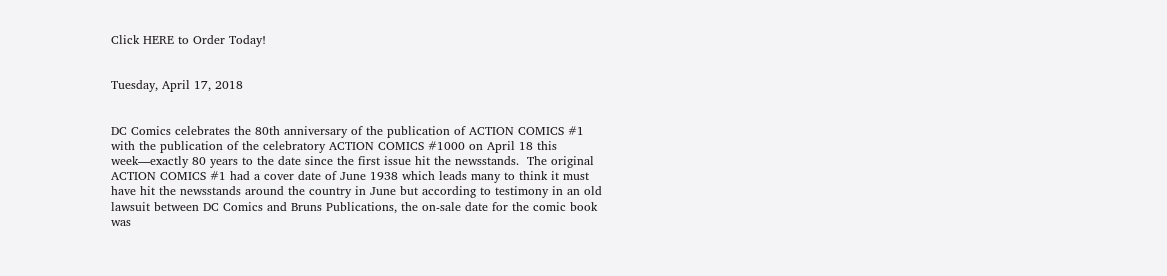Click HERE to Order Today!


Tuesday, April 17, 2018


DC Comics celebrates the 80th anniversary of the publication of ACTION COMICS #1 with the publication of the celebratory ACTION COMICS #1000 on April 18 this week—exactly 80 years to the date since the first issue hit the newsstands.  The original ACTION COMICS #1 had a cover date of June 1938 which leads many to think it must have hit the newsstands around the country in June but according to testimony in an old lawsuit between DC Comics and Bruns Publications, the on-sale date for the comic book was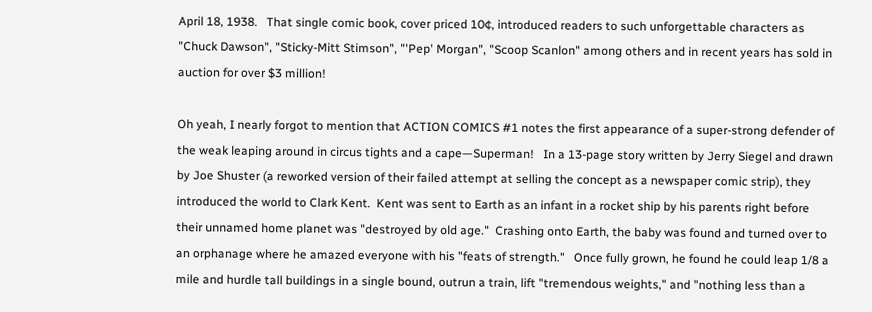April 18, 1938.   That single comic book, cover priced 10¢, introduced readers to such unforgettable characters as "Chuck Dawson", "Sticky-Mitt Stimson", "'Pep' Morgan", "Scoop Scanlon" among others and in recent years has sold in auction for over $3 million!

Oh yeah, I nearly forgot to mention that ACTION COMICS #1 notes the first appearance of a super-strong defender of the weak leaping around in circus tights and a cape—Superman!   In a 13-page story written by Jerry Siegel and drawn by Joe Shuster (a reworked version of their failed attempt at selling the concept as a newspaper comic strip), they introduced the world to Clark Kent.  Kent was sent to Earth as an infant in a rocket ship by his parents right before their unnamed home planet was "destroyed by old age."  Crashing onto Earth, the baby was found and turned over to an orphanage where he amazed everyone with his "feats of strength."   Once fully grown, he found he could leap 1/8 a mile and hurdle tall buildings in a single bound, outrun a train, lift "tremendous weights," and "nothing less than a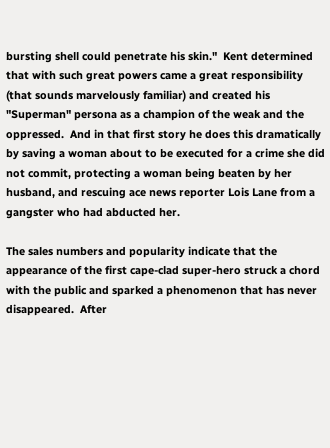bursting shell could penetrate his skin."  Kent determined that with such great powers came a great responsibility (that sounds marvelously familiar) and created his "Superman" persona as a champion of the weak and the oppressed.  And in that first story he does this dramatically by saving a woman about to be executed for a crime she did not commit, protecting a woman being beaten by her husband, and rescuing ace news reporter Lois Lane from a gangster who had abducted her.

The sales numbers and popularity indicate that the appearance of the first cape-clad super-hero struck a chord with the public and sparked a phenomenon that has never disappeared.  After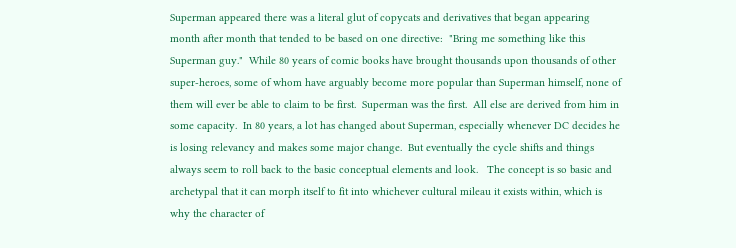Superman appeared there was a literal glut of copycats and derivatives that began appearing month after month that tended to be based on one directive:  "Bring me something like this Superman guy."  While 80 years of comic books have brought thousands upon thousands of other super-heroes, some of whom have arguably become more popular than Superman himself, none of them will ever be able to claim to be first.  Superman was the first.  All else are derived from him in some capacity.  In 80 years, a lot has changed about Superman, especially whenever DC decides he is losing relevancy and makes some major change.  But eventually the cycle shifts and things always seem to roll back to the basic conceptual elements and look.   The concept is so basic and archetypal that it can morph itself to fit into whichever cultural mileau it exists within, which is why the character of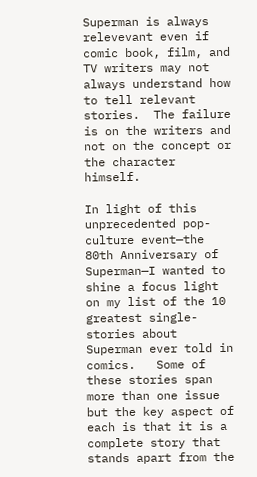Superman is always relevevant even if comic book, film, and TV writers may not always understand how to tell relevant stories.  The failure is on the writers and not on the concept or the character himself.

In light of this unprecedented pop-culture event—the 80th Anniversary of Superman—I wanted to shine a focus light on my list of the 10 greatest single-stories about Superman ever told in comics.   Some of these stories span more than one issue but the key aspect of each is that it is a complete story that stands apart from the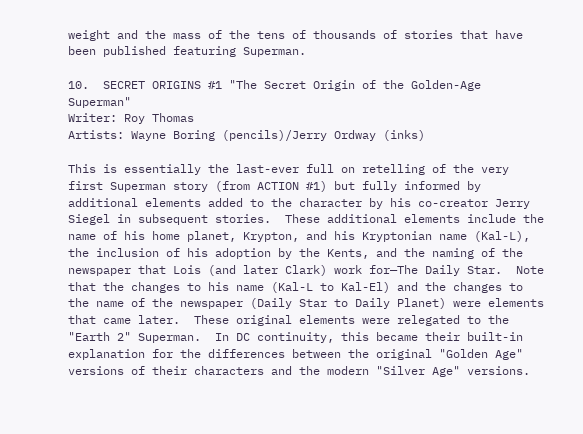weight and the mass of the tens of thousands of stories that have been published featuring Superman.

10.  SECRET ORIGINS #1 "The Secret Origin of the Golden-Age Superman"
Writer: Roy Thomas
Artists: Wayne Boring (pencils)/Jerry Ordway (inks)

This is essentially the last-ever full on retelling of the very first Superman story (from ACTION #1) but fully informed by additional elements added to the character by his co-creator Jerry Siegel in subsequent stories.  These additional elements include the name of his home planet, Krypton, and his Kryptonian name (Kal-L), the inclusion of his adoption by the Kents, and the naming of the newspaper that Lois (and later Clark) work for—The Daily Star.  Note that the changes to his name (Kal-L to Kal-El) and the changes to the name of the newspaper (Daily Star to Daily Planet) were elements that came later.  These original elements were relegated to the "Earth 2" Superman.  In DC continuity, this became their built-in explanation for the differences between the original "Golden Age" versions of their characters and the modern "Silver Age" versions.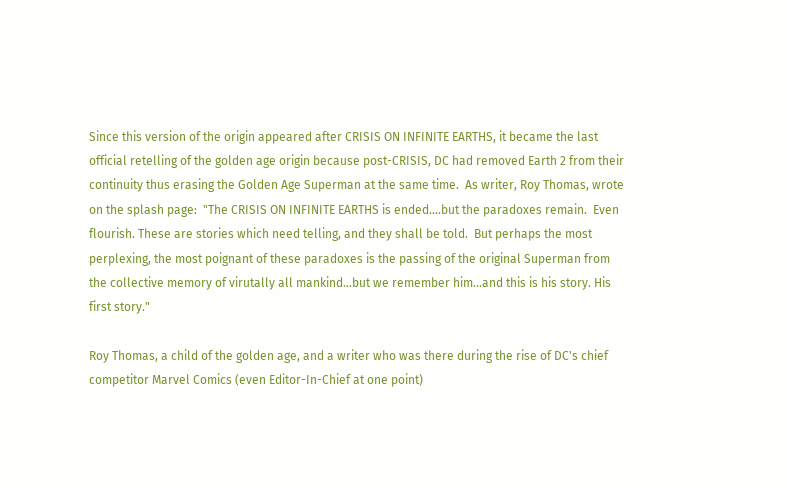Since this version of the origin appeared after CRISIS ON INFINITE EARTHS, it became the last official retelling of the golden age origin because post-CRISIS, DC had removed Earth 2 from their continuity thus erasing the Golden Age Superman at the same time.  As writer, Roy Thomas, wrote on the splash page:  "The CRISIS ON INFINITE EARTHS is ended....but the paradoxes remain.  Even flourish. These are stories which need telling, and they shall be told.  But perhaps the most perplexing, the most poignant of these paradoxes is the passing of the original Superman from the collective memory of virutally all mankind...but we remember him...and this is his story. His first story."

Roy Thomas, a child of the golden age, and a writer who was there during the rise of DC's chief competitor Marvel Comics (even Editor-In-Chief at one point)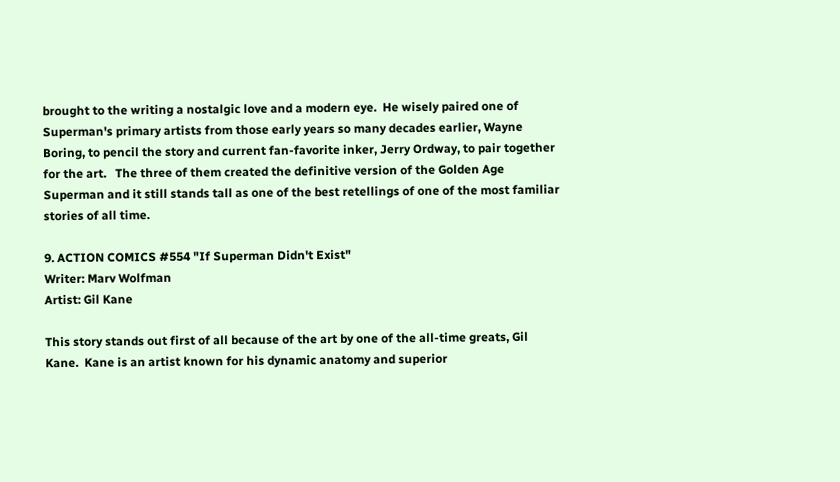brought to the writing a nostalgic love and a modern eye.  He wisely paired one of Superman's primary artists from those early years so many decades earlier, Wayne Boring, to pencil the story and current fan-favorite inker, Jerry Ordway, to pair together for the art.   The three of them created the definitive version of the Golden Age Superman and it still stands tall as one of the best retellings of one of the most familiar stories of all time.

9. ACTION COMICS #554 "If Superman Didn't Exist"
Writer: Marv Wolfman
Artist: Gil Kane

This story stands out first of all because of the art by one of the all-time greats, Gil Kane.  Kane is an artist known for his dynamic anatomy and superior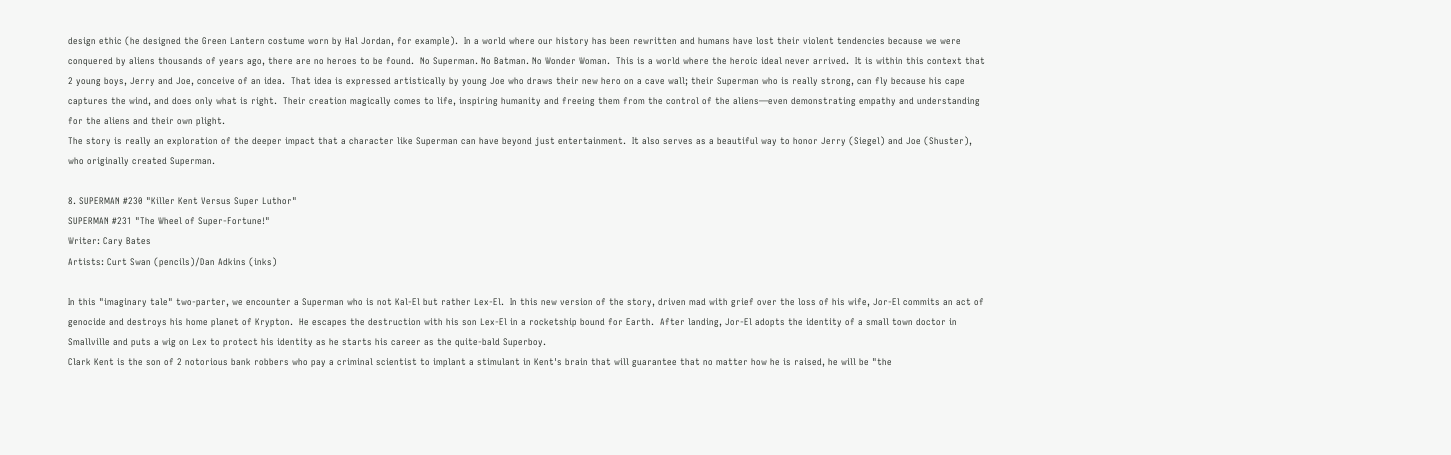design ethic (he designed the Green Lantern costume worn by Hal Jordan, for example).  In a world where our history has been rewritten and humans have lost their violent tendencies because we were conquered by aliens thousands of years ago, there are no heroes to be found.  No Superman. No Batman. No Wonder Woman.  This is a world where the heroic ideal never arrived.  It is within this context that 2 young boys, Jerry and Joe, conceive of an idea.  That idea is expressed artistically by young Joe who draws their new hero on a cave wall; their Superman who is really strong, can fly because his cape captures the wind, and does only what is right.  Their creation magically comes to life, inspiring humanity and freeing them from the control of the aliens—even demonstrating empathy and understanding for the aliens and their own plight.
The story is really an exploration of the deeper impact that a character like Superman can have beyond just entertainment.  It also serves as a beautiful way to honor Jerry (Siegel) and Joe (Shuster), who originally created Superman.

8. SUPERMAN #230 "Killer Kent Versus Super Luthor"
SUPERMAN #231 "The Wheel of Super-Fortune!"
Writer: Cary Bates
Artists: Curt Swan (pencils)/Dan Adkins (inks)

In this "imaginary tale" two-parter, we encounter a Superman who is not Kal-El but rather Lex-El.  In this new version of the story, driven mad with grief over the loss of his wife, Jor-El commits an act of genocide and destroys his home planet of Krypton.  He escapes the destruction with his son Lex-El in a rocketship bound for Earth.  After landing, Jor-El adopts the identity of a small town doctor in Smallville and puts a wig on Lex to protect his identity as he starts his career as the quite-bald Superboy.
Clark Kent is the son of 2 notorious bank robbers who pay a criminal scientist to implant a stimulant in Kent's brain that will guarantee that no matter how he is raised, he will be "the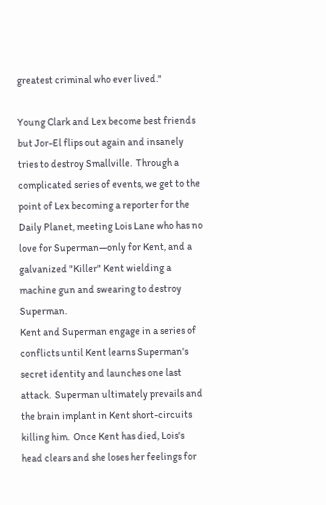greatest criminal who ever lived."

Young Clark and Lex become best friends but Jor-El flips out again and insanely tries to destroy Smallville.  Through a complicated series of events, we get to the point of Lex becoming a reporter for the Daily Planet, meeting Lois Lane who has no love for Superman—only for Kent, and a galvanized "Killer" Kent wielding a machine gun and swearing to destroy Superman.
Kent and Superman engage in a series of conflicts until Kent learns Superman's secret identity and launches one last attack.  Superman ultimately prevails and the brain implant in Kent short-circuits killing him.  Once Kent has died, Lois's head clears and she loses her feelings for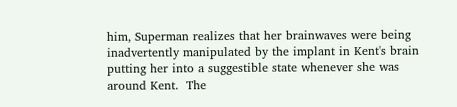him, Superman realizes that her brainwaves were being inadvertently manipulated by the implant in Kent's brain putting her into a suggestible state whenever she was around Kent.  The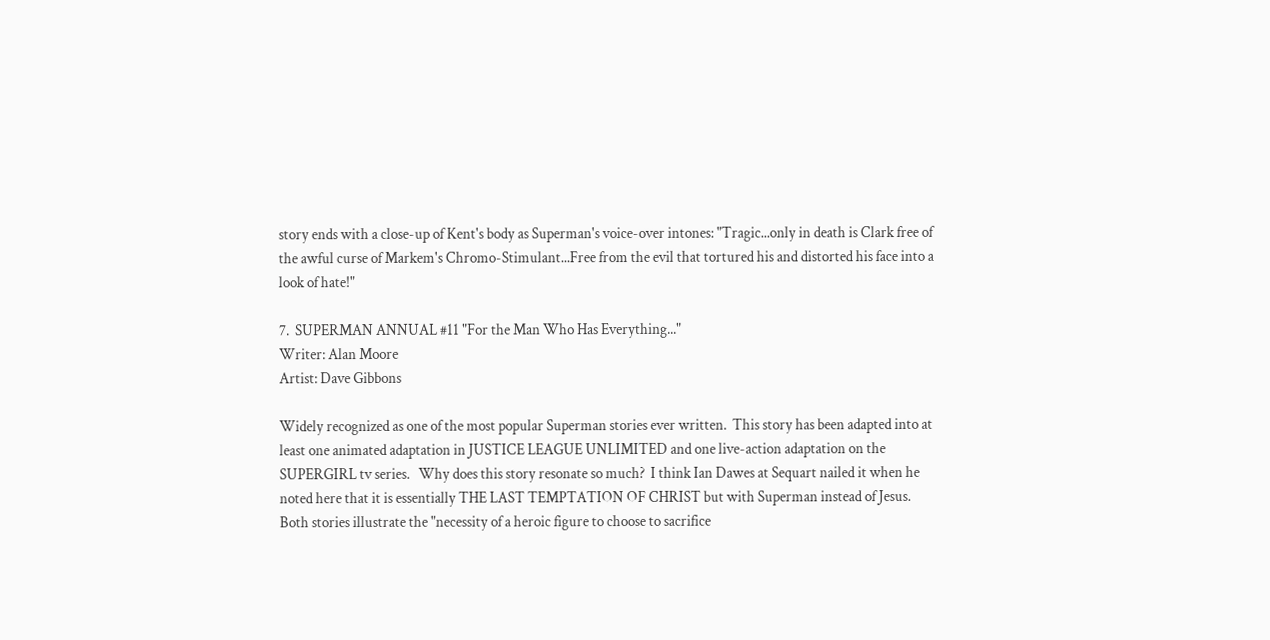story ends with a close-up of Kent's body as Superman's voice-over intones: "Tragic...only in death is Clark free of the awful curse of Markem's Chromo-Stimulant...Free from the evil that tortured his and distorted his face into a look of hate!"

7.  SUPERMAN ANNUAL #11 "For the Man Who Has Everything..."
Writer: Alan Moore
Artist: Dave Gibbons

Widely recognized as one of the most popular Superman stories ever written.  This story has been adapted into at least one animated adaptation in JUSTICE LEAGUE UNLIMITED and one live-action adaptation on the SUPERGIRL tv series.   Why does this story resonate so much?  I think Ian Dawes at Sequart nailed it when he noted here that it is essentially THE LAST TEMPTATION OF CHRIST but with Superman instead of Jesus.   Both stories illustrate the "necessity of a heroic figure to choose to sacrifice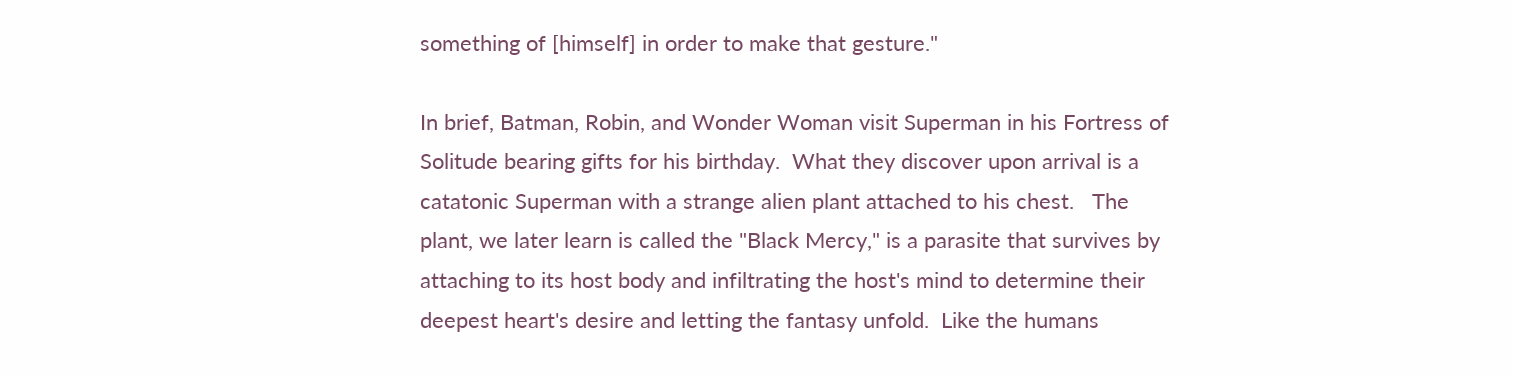something of [himself] in order to make that gesture."

In brief, Batman, Robin, and Wonder Woman visit Superman in his Fortress of Solitude bearing gifts for his birthday.  What they discover upon arrival is a catatonic Superman with a strange alien plant attached to his chest.   The plant, we later learn is called the "Black Mercy," is a parasite that survives by attaching to its host body and infiltrating the host's mind to determine their deepest heart's desire and letting the fantasy unfold.  Like the humans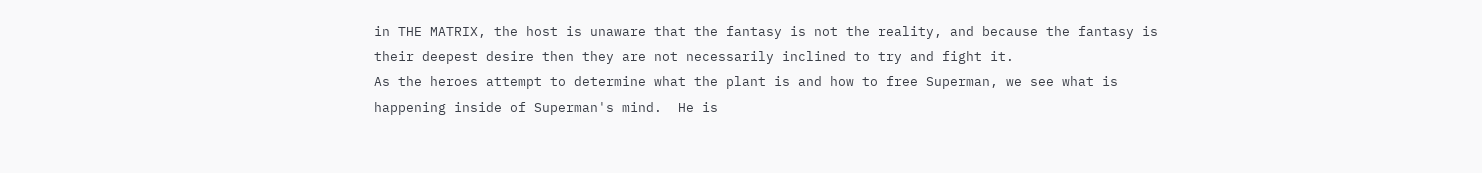in THE MATRIX, the host is unaware that the fantasy is not the reality, and because the fantasy is their deepest desire then they are not necessarily inclined to try and fight it.
As the heroes attempt to determine what the plant is and how to free Superman, we see what is happening inside of Superman's mind.  He is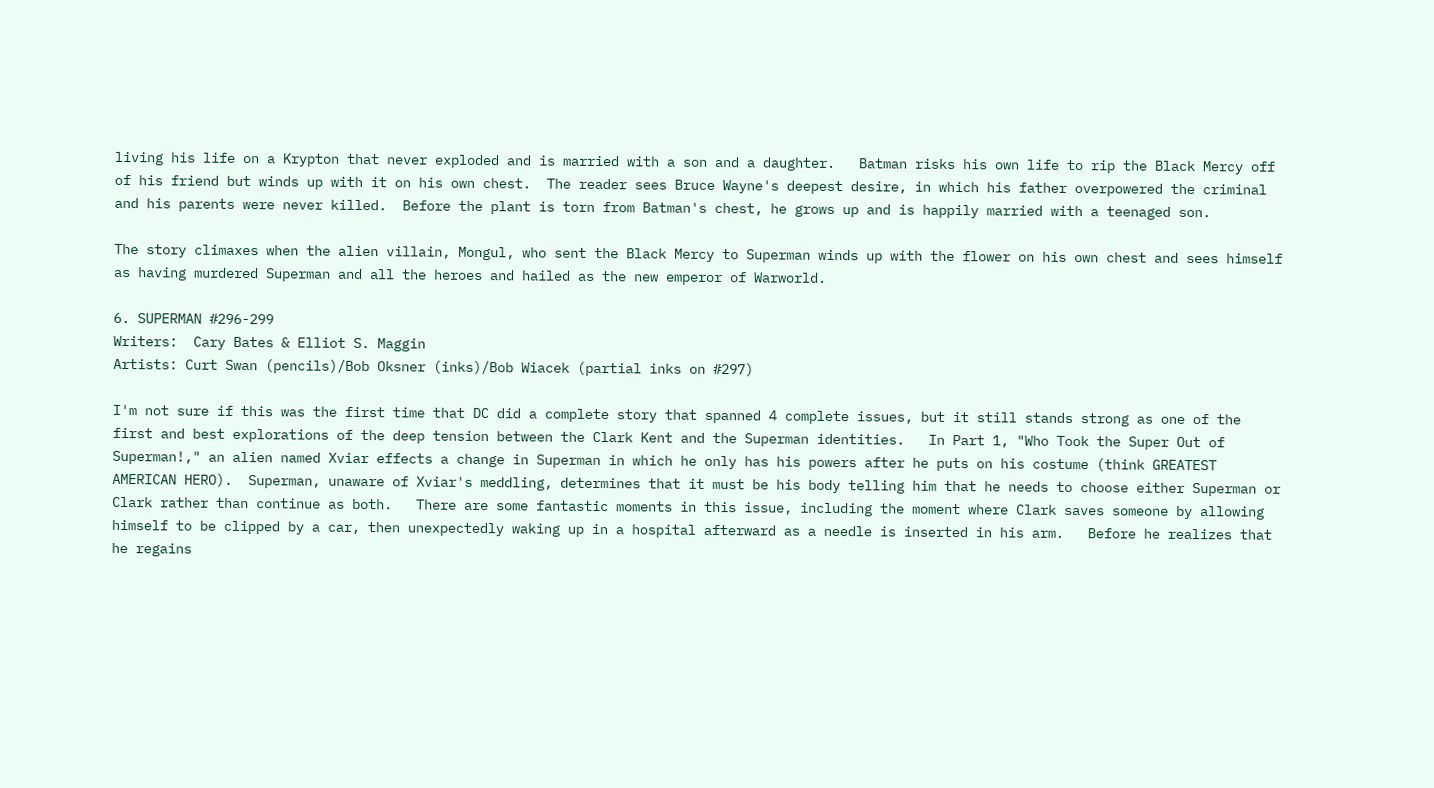living his life on a Krypton that never exploded and is married with a son and a daughter.   Batman risks his own life to rip the Black Mercy off of his friend but winds up with it on his own chest.  The reader sees Bruce Wayne's deepest desire, in which his father overpowered the criminal and his parents were never killed.  Before the plant is torn from Batman's chest, he grows up and is happily married with a teenaged son.

The story climaxes when the alien villain, Mongul, who sent the Black Mercy to Superman winds up with the flower on his own chest and sees himself as having murdered Superman and all the heroes and hailed as the new emperor of Warworld.

6. SUPERMAN #296-299
Writers:  Cary Bates & Elliot S. Maggin
Artists: Curt Swan (pencils)/Bob Oksner (inks)/Bob Wiacek (partial inks on #297)

I'm not sure if this was the first time that DC did a complete story that spanned 4 complete issues, but it still stands strong as one of the first and best explorations of the deep tension between the Clark Kent and the Superman identities.   In Part 1, "Who Took the Super Out of Superman!," an alien named Xviar effects a change in Superman in which he only has his powers after he puts on his costume (think GREATEST AMERICAN HERO).  Superman, unaware of Xviar's meddling, determines that it must be his body telling him that he needs to choose either Superman or Clark rather than continue as both.   There are some fantastic moments in this issue, including the moment where Clark saves someone by allowing himself to be clipped by a car, then unexpectedly waking up in a hospital afterward as a needle is inserted in his arm.   Before he realizes that he regains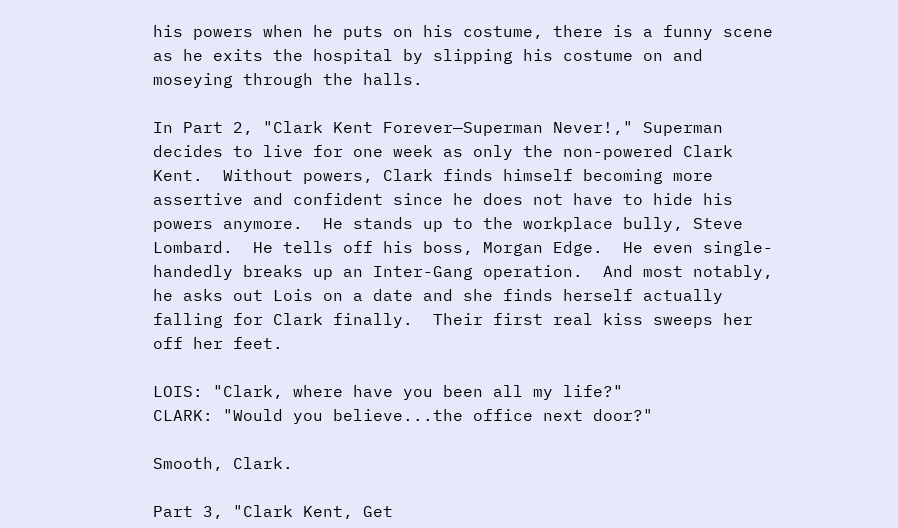his powers when he puts on his costume, there is a funny scene as he exits the hospital by slipping his costume on and moseying through the halls.

In Part 2, "Clark Kent Forever—Superman Never!," Superman decides to live for one week as only the non-powered Clark Kent.  Without powers, Clark finds himself becoming more assertive and confident since he does not have to hide his powers anymore.  He stands up to the workplace bully, Steve Lombard.  He tells off his boss, Morgan Edge.  He even single-handedly breaks up an Inter-Gang operation.  And most notably, he asks out Lois on a date and she finds herself actually falling for Clark finally.  Their first real kiss sweeps her off her feet.

LOIS: "Clark, where have you been all my life?"
CLARK: "Would you believe...the office next door?"

Smooth, Clark.

Part 3, "Clark Kent, Get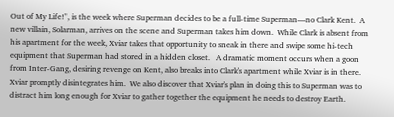Out of My Life!", is the week where Superman decides to be a full-time Superman—no Clark Kent.  A new villain, Solarman, arrives on the scene and Superman takes him down.  While Clark is absent from his apartment for the week, Xviar takes that opportunity to sneak in there and swipe some hi-tech equipment that Superman had stored in a hidden closet.   A dramatic moment occurs when a goon from Inter-Gang, desiring revenge on Kent, also breaks into Clark's apartment while Xviar is in there.  Xviar promptly disintegrates him.  We also discover that Xviar's plan in doing this to Superman was to distract him long enough for Xviar to gather together the equipment he needs to destroy Earth.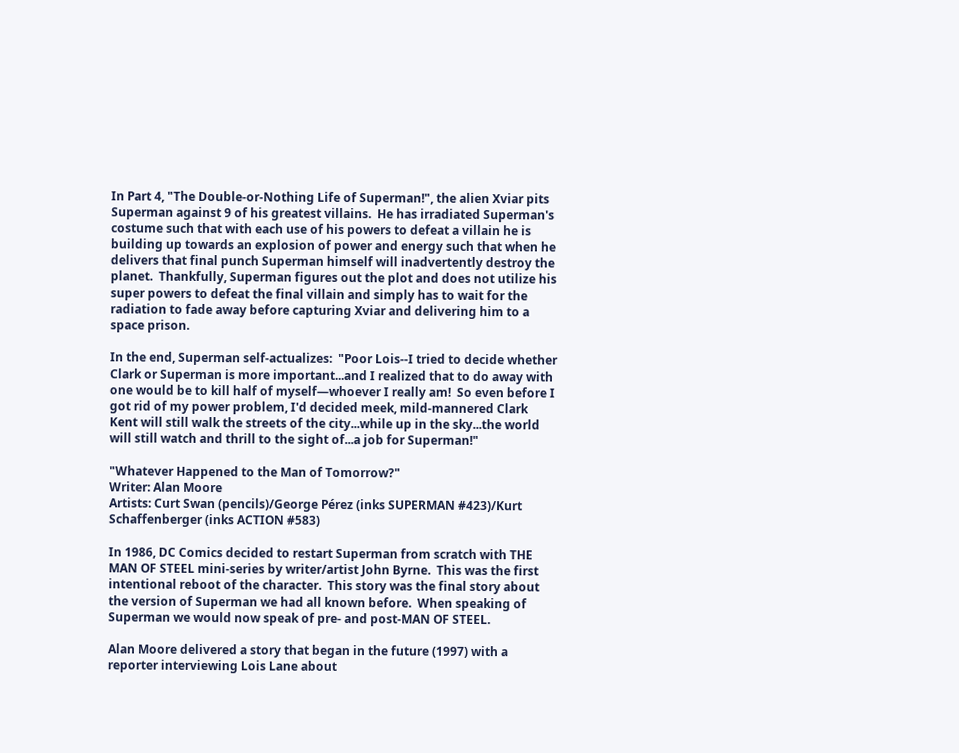In Part 4, "The Double-or-Nothing Life of Superman!", the alien Xviar pits Superman against 9 of his greatest villains.  He has irradiated Superman's costume such that with each use of his powers to defeat a villain he is building up towards an explosion of power and energy such that when he delivers that final punch Superman himself will inadvertently destroy the planet.  Thankfully, Superman figures out the plot and does not utilize his super powers to defeat the final villain and simply has to wait for the radiation to fade away before capturing Xviar and delivering him to a space prison.

In the end, Superman self-actualizes:  "Poor Lois--I tried to decide whether Clark or Superman is more important...and I realized that to do away with one would be to kill half of myself—whoever I really am!  So even before I got rid of my power problem, I'd decided meek, mild-mannered Clark Kent will still walk the streets of the city...while up in the sky...the world will still watch and thrill to the sight of...a job for Superman!"

"Whatever Happened to the Man of Tomorrow?"
Writer: Alan Moore
Artists: Curt Swan (pencils)/George Pérez (inks SUPERMAN #423)/Kurt Schaffenberger (inks ACTION #583)

In 1986, DC Comics decided to restart Superman from scratch with THE MAN OF STEEL mini-series by writer/artist John Byrne.  This was the first intentional reboot of the character.  This story was the final story about the version of Superman we had all known before.  When speaking of Superman we would now speak of pre- and post-MAN OF STEEL.

Alan Moore delivered a story that began in the future (1997) with a reporter interviewing Lois Lane about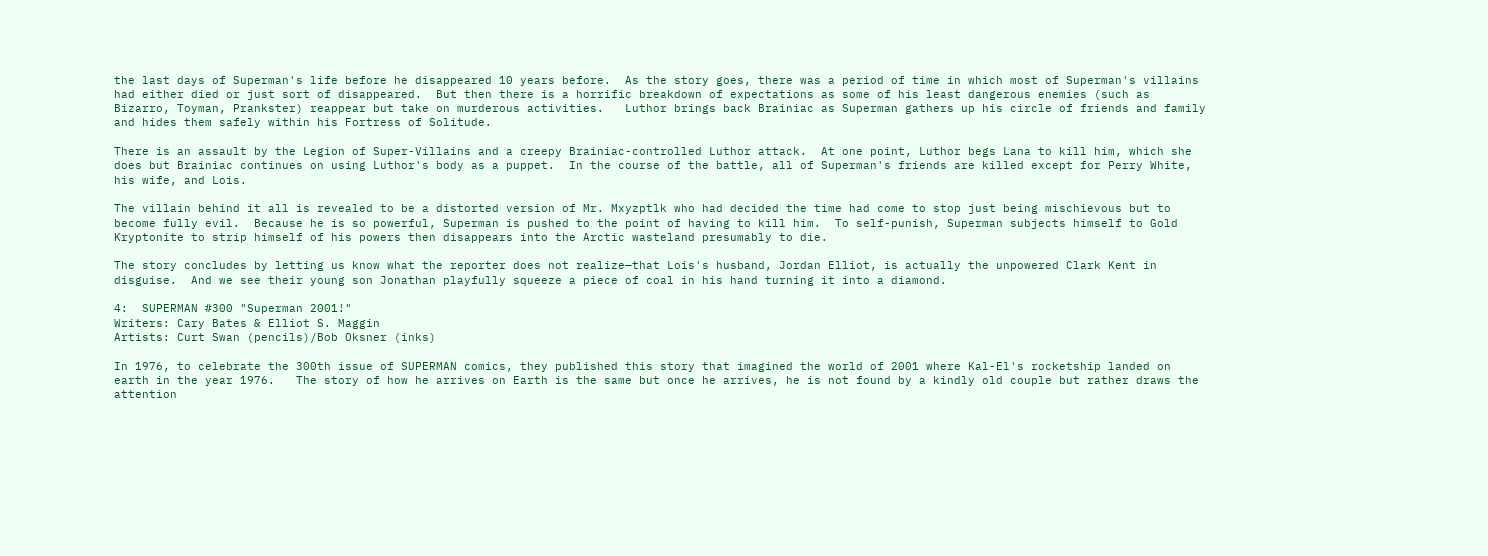the last days of Superman's life before he disappeared 10 years before.  As the story goes, there was a period of time in which most of Superman's villains had either died or just sort of disappeared.  But then there is a horrific breakdown of expectations as some of his least dangerous enemies (such as Bizarro, Toyman, Prankster) reappear but take on murderous activities.   Luthor brings back Brainiac as Superman gathers up his circle of friends and family and hides them safely within his Fortress of Solitude.

There is an assault by the Legion of Super-Villains and a creepy Brainiac-controlled Luthor attack.  At one point, Luthor begs Lana to kill him, which she does but Brainiac continues on using Luthor's body as a puppet.  In the course of the battle, all of Superman's friends are killed except for Perry White, his wife, and Lois.

The villain behind it all is revealed to be a distorted version of Mr. Mxyzptlk who had decided the time had come to stop just being mischievous but to become fully evil.  Because he is so powerful, Superman is pushed to the point of having to kill him.  To self-punish, Superman subjects himself to Gold Kryptonite to strip himself of his powers then disappears into the Arctic wasteland presumably to die.

The story concludes by letting us know what the reporter does not realize—that Lois's husband, Jordan Elliot, is actually the unpowered Clark Kent in disguise.  And we see their young son Jonathan playfully squeeze a piece of coal in his hand turning it into a diamond.

4:  SUPERMAN #300 "Superman 2001!"
Writers: Cary Bates & Elliot S. Maggin
Artists: Curt Swan (pencils)/Bob Oksner (inks)

In 1976, to celebrate the 300th issue of SUPERMAN comics, they published this story that imagined the world of 2001 where Kal-El's rocketship landed on earth in the year 1976.   The story of how he arrives on Earth is the same but once he arrives, he is not found by a kindly old couple but rather draws the attention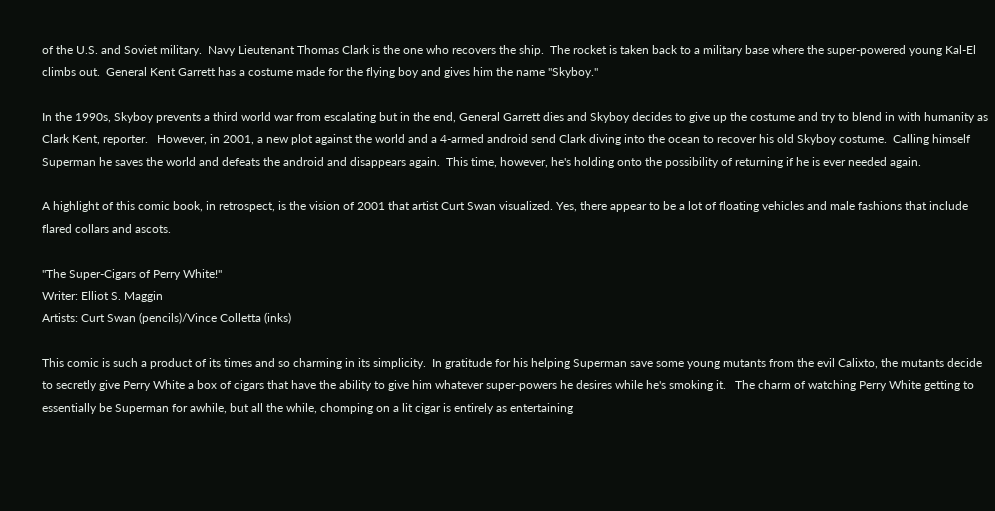of the U.S. and Soviet military.  Navy Lieutenant Thomas Clark is the one who recovers the ship.  The rocket is taken back to a military base where the super-powered young Kal-El climbs out.  General Kent Garrett has a costume made for the flying boy and gives him the name "Skyboy."

In the 1990s, Skyboy prevents a third world war from escalating but in the end, General Garrett dies and Skyboy decides to give up the costume and try to blend in with humanity as Clark Kent, reporter.   However, in 2001, a new plot against the world and a 4-armed android send Clark diving into the ocean to recover his old Skyboy costume.  Calling himself Superman he saves the world and defeats the android and disappears again.  This time, however, he's holding onto the possibility of returning if he is ever needed again.

A highlight of this comic book, in retrospect, is the vision of 2001 that artist Curt Swan visualized. Yes, there appear to be a lot of floating vehicles and male fashions that include flared collars and ascots.

"The Super-Cigars of Perry White!"
Writer: Elliot S. Maggin
Artists: Curt Swan (pencils)/Vince Colletta (inks)

This comic is such a product of its times and so charming in its simplicity.  In gratitude for his helping Superman save some young mutants from the evil Calixto, the mutants decide to secretly give Perry White a box of cigars that have the ability to give him whatever super-powers he desires while he's smoking it.   The charm of watching Perry White getting to essentially be Superman for awhile, but all the while, chomping on a lit cigar is entirely as entertaining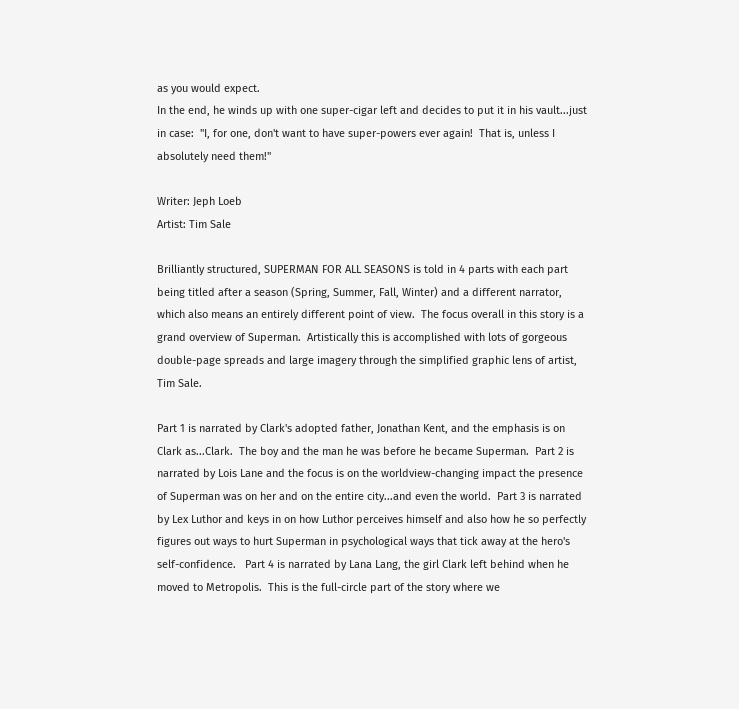as you would expect.
In the end, he winds up with one super-cigar left and decides to put it in his vault...just in case:  "I, for one, don't want to have super-powers ever again!  That is, unless I absolutely need them!"

Writer: Jeph Loeb
Artist: Tim Sale

Brilliantly structured, SUPERMAN FOR ALL SEASONS is told in 4 parts with each part being titled after a season (Spring, Summer, Fall, Winter) and a different narrator, which also means an entirely different point of view.  The focus overall in this story is a grand overview of Superman.  Artistically this is accomplished with lots of gorgeous double-page spreads and large imagery through the simplified graphic lens of artist, Tim Sale.

Part 1 is narrated by Clark's adopted father, Jonathan Kent, and the emphasis is on Clark as...Clark.  The boy and the man he was before he became Superman.  Part 2 is narrated by Lois Lane and the focus is on the worldview-changing impact the presence of Superman was on her and on the entire city...and even the world.  Part 3 is narrated by Lex Luthor and keys in on how Luthor perceives himself and also how he so perfectly figures out ways to hurt Superman in psychological ways that tick away at the hero's self-confidence.   Part 4 is narrated by Lana Lang, the girl Clark left behind when he moved to Metropolis.  This is the full-circle part of the story where we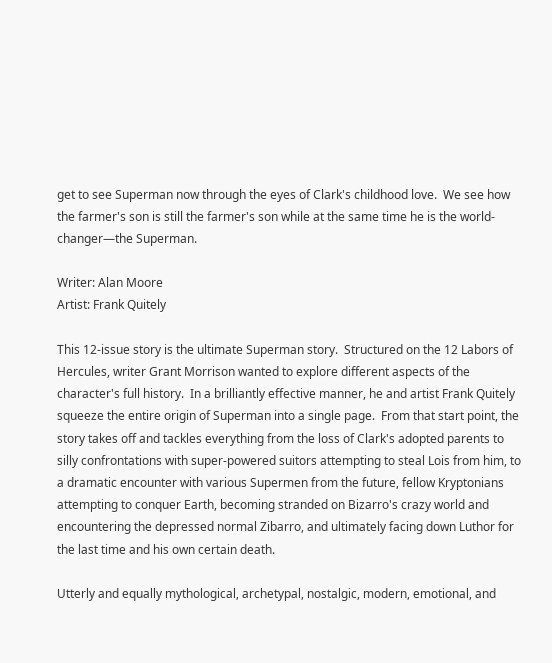get to see Superman now through the eyes of Clark's childhood love.  We see how the farmer's son is still the farmer's son while at the same time he is the world-changer—the Superman.

Writer: Alan Moore
Artist: Frank Quitely

This 12-issue story is the ultimate Superman story.  Structured on the 12 Labors of Hercules, writer Grant Morrison wanted to explore different aspects of the character's full history.  In a brilliantly effective manner, he and artist Frank Quitely squeeze the entire origin of Superman into a single page.  From that start point, the story takes off and tackles everything from the loss of Clark's adopted parents to silly confrontations with super-powered suitors attempting to steal Lois from him, to a dramatic encounter with various Supermen from the future, fellow Kryptonians attempting to conquer Earth, becoming stranded on Bizarro's crazy world and encountering the depressed normal Zibarro, and ultimately facing down Luthor for the last time and his own certain death.

Utterly and equally mythological, archetypal, nostalgic, modern, emotional, and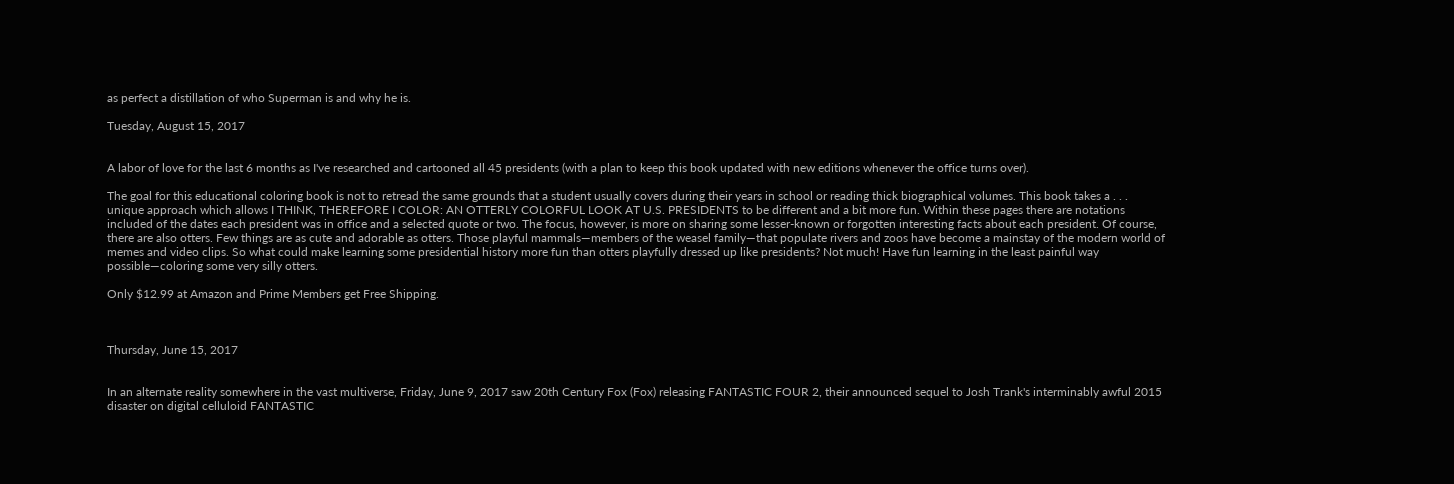as perfect a distillation of who Superman is and why he is.

Tuesday, August 15, 2017


A labor of love for the last 6 months as I've researched and cartooned all 45 presidents (with a plan to keep this book updated with new editions whenever the office turns over).

The goal for this educational coloring book is not to retread the same grounds that a student usually covers during their years in school or reading thick biographical volumes. This book takes a . . . unique approach which allows I THINK, THEREFORE I COLOR: AN OTTERLY COLORFUL LOOK AT U.S. PRESIDENTS to be different and a bit more fun. Within these pages there are notations included of the dates each president was in office and a selected quote or two. The focus, however, is more on sharing some lesser-known or forgotten interesting facts about each president. Of course, there are also otters. Few things are as cute and adorable as otters. Those playful mammals—members of the weasel family—that populate rivers and zoos have become a mainstay of the modern world of memes and video clips. So what could make learning some presidential history more fun than otters playfully dressed up like presidents? Not much! Have fun learning in the least painful way possible—coloring some very silly otters.

Only $12.99 at Amazon and Prime Members get Free Shipping.



Thursday, June 15, 2017


In an alternate reality somewhere in the vast multiverse, Friday, June 9, 2017 saw 20th Century Fox (Fox) releasing FANTASTIC FOUR 2, their announced sequel to Josh Trank's interminably awful 2015 disaster on digital celluloid FANTASTIC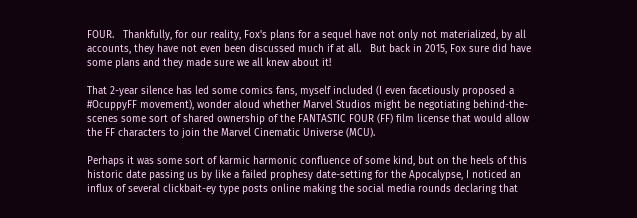FOUR.   Thankfully, for our reality, Fox's plans for a sequel have not only not materialized, by all accounts, they have not even been discussed much if at all.   But back in 2015, Fox sure did have some plans and they made sure we all knew about it!

That 2-year silence has led some comics fans, myself included (I even facetiously proposed a #OcuppyFF movement), wonder aloud whether Marvel Studios might be negotiating behind-the-scenes some sort of shared ownership of the FANTASTIC FOUR (FF) film license that would allow the FF characters to join the Marvel Cinematic Universe (MCU).

Perhaps it was some sort of karmic harmonic confluence of some kind, but on the heels of this historic date passing us by like a failed prophesy date-setting for the Apocalypse, I noticed an influx of several clickbait-ey type posts online making the social media rounds declaring that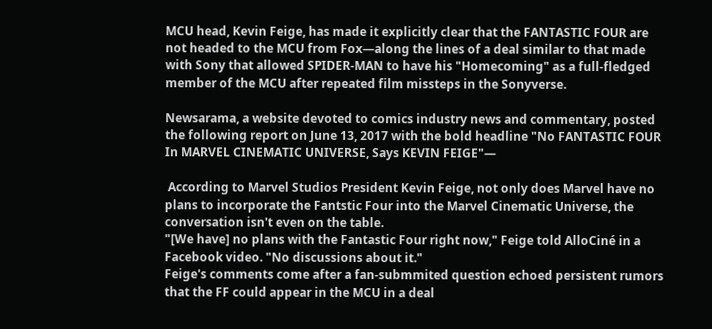MCU head, Kevin Feige, has made it explicitly clear that the FANTASTIC FOUR are not headed to the MCU from Fox—along the lines of a deal similar to that made with Sony that allowed SPIDER-MAN to have his "Homecoming" as a full-fledged member of the MCU after repeated film missteps in the Sonyverse.

Newsarama, a website devoted to comics industry news and commentary, posted the following report on June 13, 2017 with the bold headline "No FANTASTIC FOUR In MARVEL CINEMATIC UNIVERSE, Says KEVIN FEIGE"—

 According to Marvel Studios President Kevin Feige, not only does Marvel have no plans to incorporate the Fantstic Four into the Marvel Cinematic Universe, the conversation isn't even on the table.
"[We have] no plans with the Fantastic Four right now," Feige told AlloCiné in a Facebook video. "No discussions about it."
Feige's comments come after a fan-submmited question echoed persistent rumors that the FF could appear in the MCU in a deal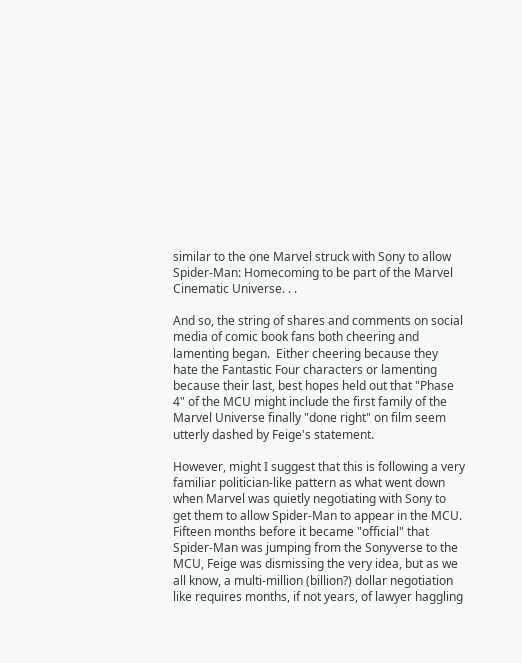similar to the one Marvel struck with Sony to allow Spider-Man: Homecoming to be part of the Marvel Cinematic Universe. . .

And so, the string of shares and comments on social media of comic book fans both cheering and lamenting began.  Either cheering because they hate the Fantastic Four characters or lamenting because their last, best hopes held out that "Phase 4" of the MCU might include the first family of the Marvel Universe finally "done right" on film seem utterly dashed by Feige's statement.

However, might I suggest that this is following a very familiar politician-like pattern as what went down when Marvel was quietly negotiating with Sony to get them to allow Spider-Man to appear in the MCU.  Fifteen months before it became "official" that Spider-Man was jumping from the Sonyverse to the MCU, Feige was dismissing the very idea, but as we all know, a multi-million (billion?) dollar negotiation like requires months, if not years, of lawyer haggling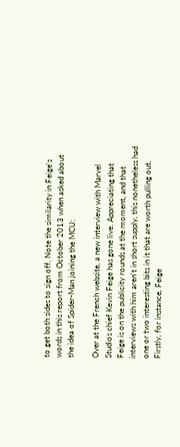to get both sides to sign off. Note the similarity in Feige's words in this report from October 2013 when asked about the idea of Spider-Man joining the MCU:

Over at the French website, a new interview with Marvel Studios chief Kevin Feige has gone live. Appreciating that Feige is on the publicity rounds at the moment, and that interviews with him aren't in short supply, this nonetheless had one or two interesting bits in it that are worth pulling out.
Firstly, for instance, Feige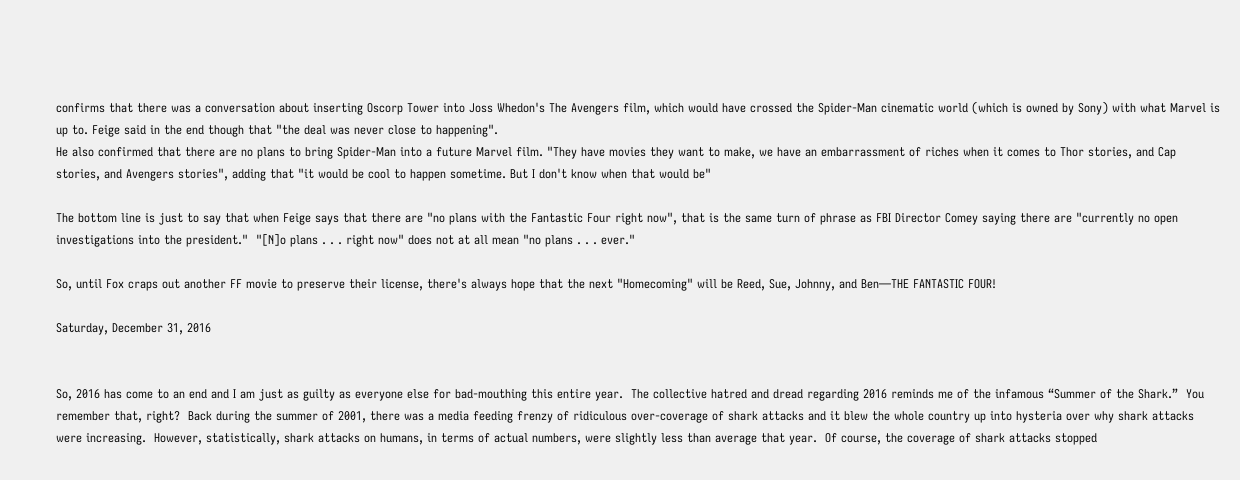confirms that there was a conversation about inserting Oscorp Tower into Joss Whedon's The Avengers film, which would have crossed the Spider-Man cinematic world (which is owned by Sony) with what Marvel is up to. Feige said in the end though that "the deal was never close to happening".
He also confirmed that there are no plans to bring Spider-Man into a future Marvel film. "They have movies they want to make, we have an embarrassment of riches when it comes to Thor stories, and Cap stories, and Avengers stories", adding that "it would be cool to happen sometime. But I don't know when that would be"

The bottom line is just to say that when Feige says that there are "no plans with the Fantastic Four right now", that is the same turn of phrase as FBI Director Comey saying there are "currently no open investigations into the president."  "[N]o plans . . . right now" does not at all mean "no plans . . . ever."

So, until Fox craps out another FF movie to preserve their license, there's always hope that the next "Homecoming" will be Reed, Sue, Johnny, and Ben—THE FANTASTIC FOUR!

Saturday, December 31, 2016


So, 2016 has come to an end and I am just as guilty as everyone else for bad-mouthing this entire year.  The collective hatred and dread regarding 2016 reminds me of the infamous “Summer of the Shark.”  You remember that, right?  Back during the summer of 2001, there was a media feeding frenzy of ridiculous over-coverage of shark attacks and it blew the whole country up into hysteria over why shark attacks were increasing.  However, statistically, shark attacks on humans, in terms of actual numbers, were slightly less than average that year.  Of course, the coverage of shark attacks stopped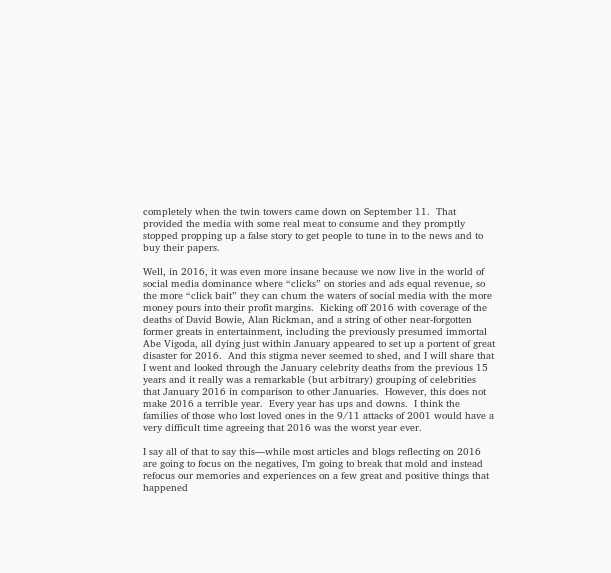completely when the twin towers came down on September 11.  That provided the media with some real meat to consume and they promptly stopped propping up a false story to get people to tune in to the news and to buy their papers.

Well, in 2016, it was even more insane because we now live in the world of social media dominance where “clicks” on stories and ads equal revenue, so the more “click bait” they can chum the waters of social media with the more money pours into their profit margins.  Kicking off 2016 with coverage of the deaths of David Bowie, Alan Rickman, and a string of other near-forgotten former greats in entertainment, including the previously presumed immortal Abe Vigoda, all dying just within January appeared to set up a portent of great disaster for 2016.  And this stigma never seemed to shed, and I will share that I went and looked through the January celebrity deaths from the previous 15 years and it really was a remarkable (but arbitrary) grouping of celebrities that January 2016 in comparison to other Januaries.  However, this does not make 2016 a terrible year.  Every year has ups and downs.  I think the families of those who lost loved ones in the 9/11 attacks of 2001 would have a very difficult time agreeing that 2016 was the worst year ever.

I say all of that to say this—while most articles and blogs reflecting on 2016 are going to focus on the negatives, I’m going to break that mold and instead refocus our memories and experiences on a few great and positive things that happened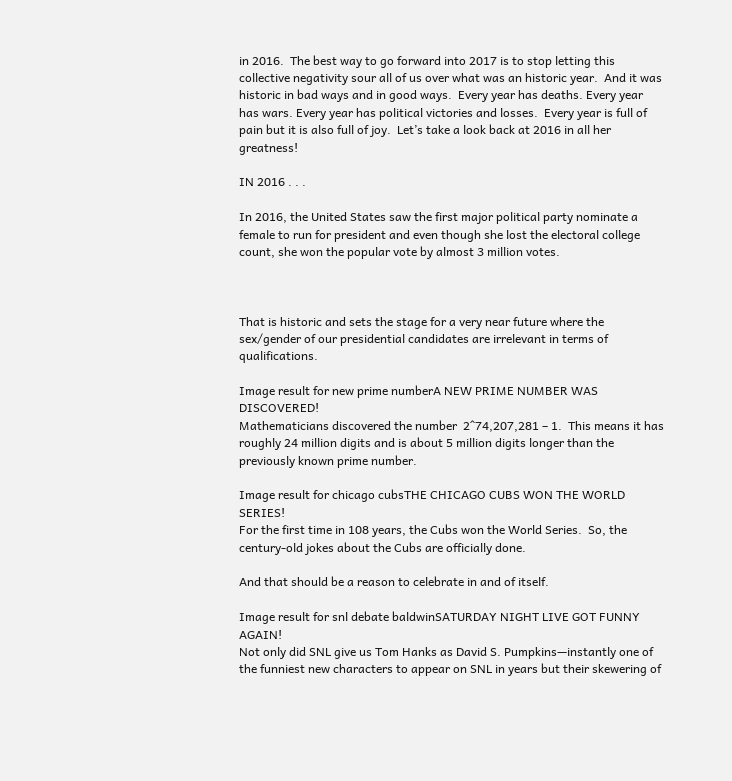in 2016.  The best way to go forward into 2017 is to stop letting this collective negativity sour all of us over what was an historic year.  And it was historic in bad ways and in good ways.  Every year has deaths. Every year has wars. Every year has political victories and losses.  Every year is full of pain but it is also full of joy.  Let’s take a look back at 2016 in all her greatness!

IN 2016 . . .

In 2016, the United States saw the first major political party nominate a female to run for president and even though she lost the electoral college count, she won the popular vote by almost 3 million votes.



That is historic and sets the stage for a very near future where the sex/gender of our presidential candidates are irrelevant in terms of qualifications.

Image result for new prime numberA NEW PRIME NUMBER WAS DISCOVERED!
Mathematicians discovered the number  2^74,207,281 – 1.  This means it has roughly 24 million digits and is about 5 million digits longer than the previously known prime number.

Image result for chicago cubsTHE CHICAGO CUBS WON THE WORLD SERIES!
For the first time in 108 years, the Cubs won the World Series.  So, the century-old jokes about the Cubs are officially done.

And that should be a reason to celebrate in and of itself.

Image result for snl debate baldwinSATURDAY NIGHT LIVE GOT FUNNY AGAIN!
Not only did SNL give us Tom Hanks as David S. Pumpkins—instantly one of the funniest new characters to appear on SNL in years but their skewering of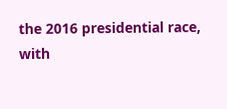the 2016 presidential race, with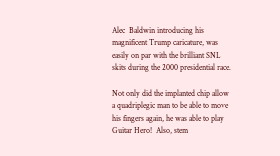Alec  Baldwin introducing his magnificent Trump caricature, was easily on par with the brilliant SNL skits during the 2000 presidential race.

Not only did the implanted chip allow a quadriplegic man to be able to move his fingers again, he was able to play Guitar Hero!  Also, stem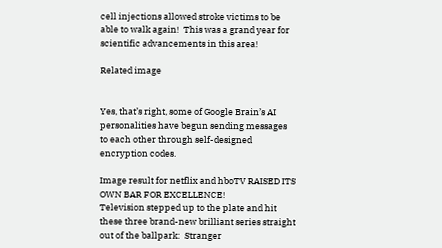cell injections allowed stroke victims to be able to walk again!  This was a grand year for scientific advancements in this area!

Related image


Yes, that’s right, some of Google Brain’s AI personalities have begun sending messages to each other through self-designed encryption codes.

Image result for netflix and hboTV RAISED ITS OWN BAR FOR EXCELLENCE!
Television stepped up to the plate and hit these three brand-new brilliant series straight out of the ballpark:  Stranger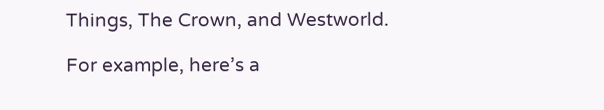Things, The Crown, and Westworld.

For example, here’s a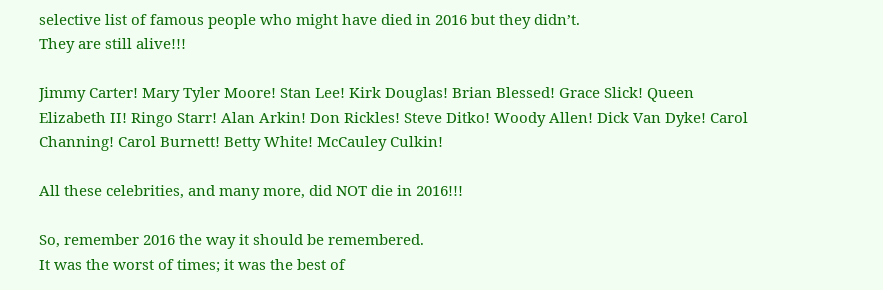selective list of famous people who might have died in 2016 but they didn’t.
They are still alive!!!

Jimmy Carter! Mary Tyler Moore! Stan Lee! Kirk Douglas! Brian Blessed! Grace Slick! Queen Elizabeth II! Ringo Starr! Alan Arkin! Don Rickles! Steve Ditko! Woody Allen! Dick Van Dyke! Carol Channing! Carol Burnett! Betty White! McCauley Culkin!

All these celebrities, and many more, did NOT die in 2016!!!

So, remember 2016 the way it should be remembered.
It was the worst of times; it was the best of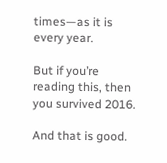times—as it is every year.

But if you’re reading this, then you survived 2016.

And that is good.